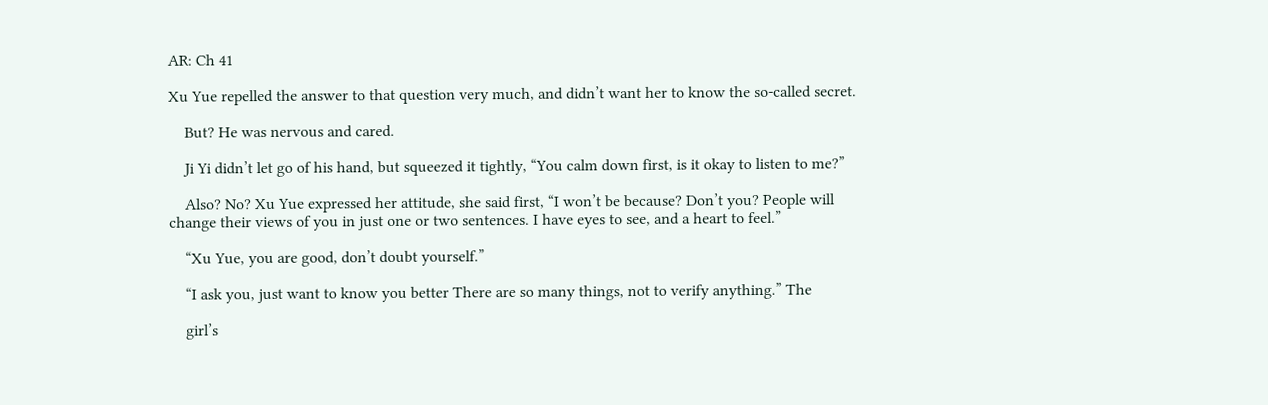AR: Ch 41

Xu Yue repelled the answer to that question very much, and didn’t want her to know the so-called secret.

    But? He was nervous and cared.

    Ji Yi didn’t let go of his hand, but squeezed it tightly, “You calm down first, is it okay to listen to me?”

    Also? No? Xu Yue expressed her attitude, she said first, “I won’t be because? Don’t you? People will change their views of you in just one or two sentences. I have eyes to see, and a heart to feel.”

    “Xu Yue, you are good, don’t doubt yourself.”

    “I ask you, just want to know you better There are so many things, not to verify anything.” The

    girl’s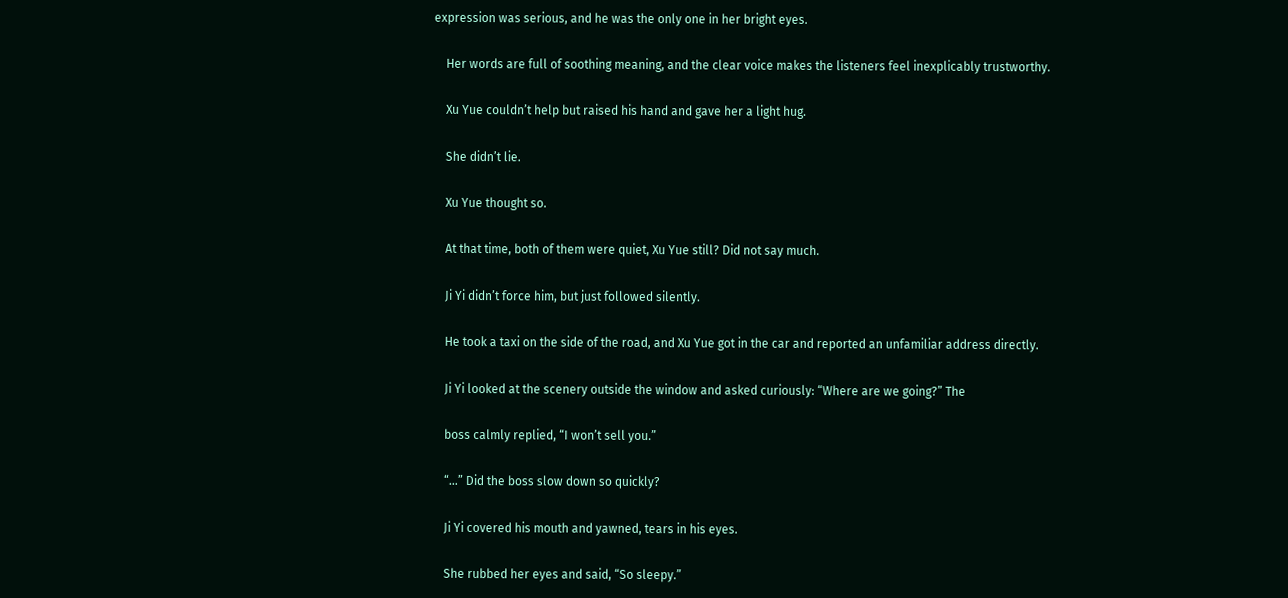expression was serious, and he was the only one in her bright eyes.

    Her words are full of soothing meaning, and the clear voice makes the listeners feel inexplicably trustworthy.

    Xu Yue couldn’t help but raised his hand and gave her a light hug.

    She didn’t lie.

    Xu Yue thought so.

    At that time, both of them were quiet, Xu Yue still? Did not say much.

    Ji Yi didn’t force him, but just followed silently.

    He took a taxi on the side of the road, and Xu Yue got in the car and reported an unfamiliar address directly.

    Ji Yi looked at the scenery outside the window and asked curiously: “Where are we going?” The

    boss calmly replied, “I won’t sell you.”

    “…” Did the boss slow down so quickly?

    Ji Yi covered his mouth and yawned, tears in his eyes.

    She rubbed her eyes and said, “So sleepy.”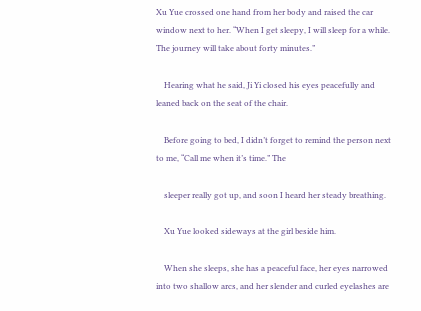Xu Yue crossed one hand from her body and raised the car window next to her. “When I get sleepy, I will sleep for a while. The journey will take about forty minutes.”

    Hearing what he said, Ji Yi closed his eyes peacefully and leaned back on the seat of the chair.

    Before going to bed, I didn’t forget to remind the person next to me, “Call me when it’s time.” The

    sleeper really got up, and soon I heard her steady breathing.

    Xu Yue looked sideways at the girl beside him.

    When she sleeps, she has a peaceful face, her eyes narrowed into two shallow arcs, and her slender and curled eyelashes are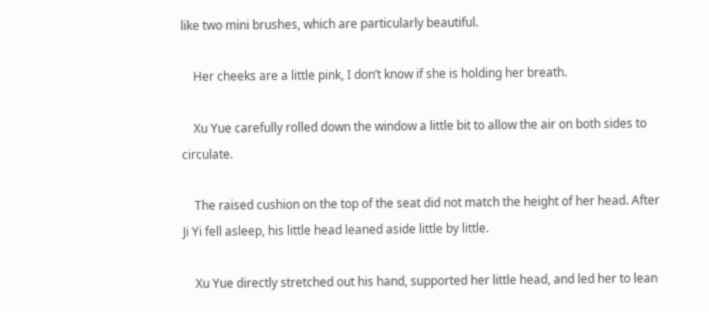like two mini brushes, which are particularly beautiful.

    Her cheeks are a little pink, I don’t know if she is holding her breath.

    Xu Yue carefully rolled down the window a little bit to allow the air on both sides to circulate.

    The raised cushion on the top of the seat did not match the height of her head. After Ji Yi fell asleep, his little head leaned aside little by little.

    Xu Yue directly stretched out his hand, supported her little head, and led her to lean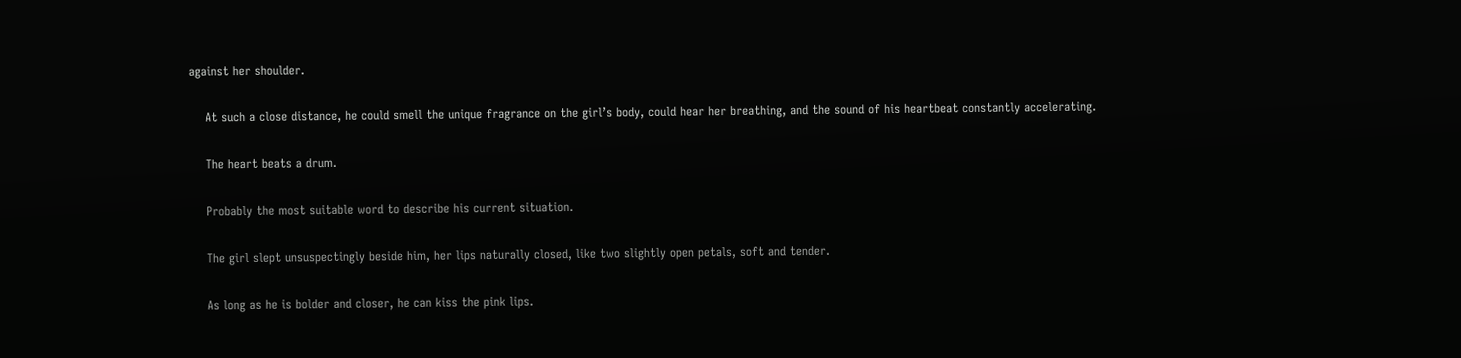against her shoulder.

    At such a close distance, he could smell the unique fragrance on the girl’s body, could hear her breathing, and the sound of his heartbeat constantly accelerating.

    The heart beats a drum.

    Probably the most suitable word to describe his current situation.

    The girl slept unsuspectingly beside him, her lips naturally closed, like two slightly open petals, soft and tender.

    As long as he is bolder and closer, he can kiss the pink lips.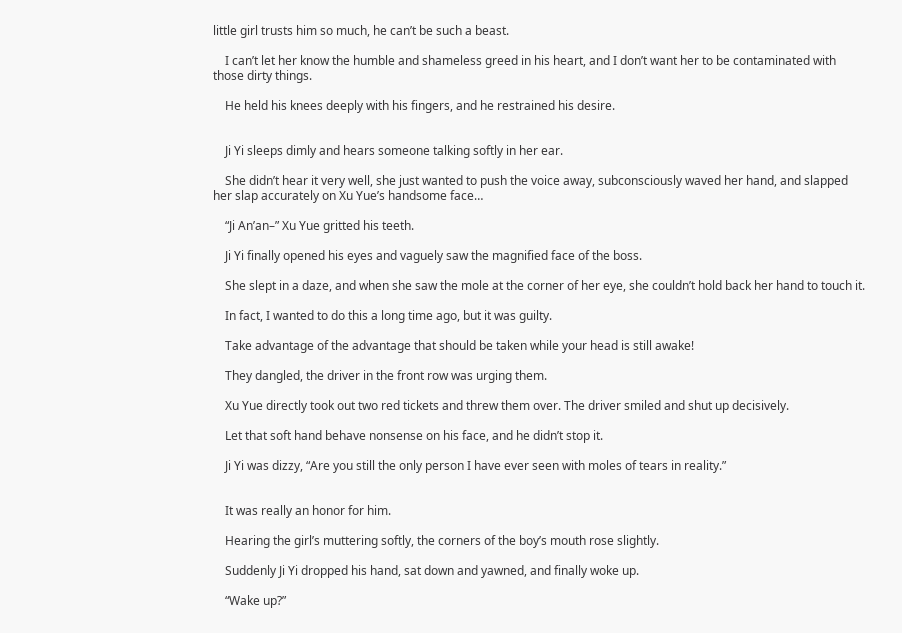little girl trusts him so much, he can’t be such a beast.

    I can’t let her know the humble and shameless greed in his heart, and I don’t want her to be contaminated with those dirty things.

    He held his knees deeply with his fingers, and he restrained his desire.


    Ji Yi sleeps dimly and hears someone talking softly in her ear.

    She didn’t hear it very well, she just wanted to push the voice away, subconsciously waved her hand, and slapped her slap accurately on Xu Yue’s handsome face…

    “Ji An’an–” Xu Yue gritted his teeth.

    Ji Yi finally opened his eyes and vaguely saw the magnified face of the boss.

    She slept in a daze, and when she saw the mole at the corner of her eye, she couldn’t hold back her hand to touch it.

    In fact, I wanted to do this a long time ago, but it was guilty.

    Take advantage of the advantage that should be taken while your head is still awake!

    They dangled, the driver in the front row was urging them.

    Xu Yue directly took out two red tickets and threw them over. The driver smiled and shut up decisively.

    Let that soft hand behave nonsense on his face, and he didn’t stop it.

    Ji Yi was dizzy, “Are you still the only person I have ever seen with moles of tears in reality.”


    It was really an honor for him.

    Hearing the girl’s muttering softly, the corners of the boy’s mouth rose slightly.

    Suddenly Ji Yi dropped his hand, sat down and yawned, and finally woke up.

    “Wake up?”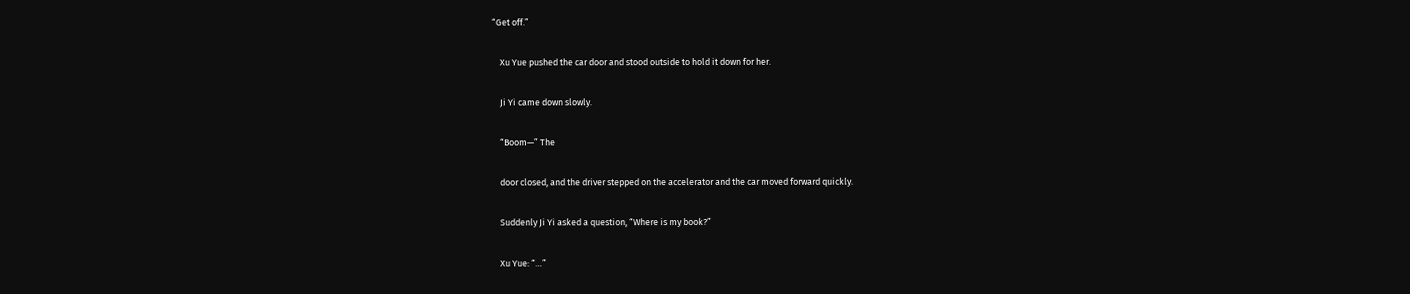“Get off.”

    Xu Yue pushed the car door and stood outside to hold it down for her.

    Ji Yi came down slowly.

    “Boom—” The

    door closed, and the driver stepped on the accelerator and the car moved forward quickly.

    Suddenly Ji Yi asked a question, “Where is my book?”

    Xu Yue: “…”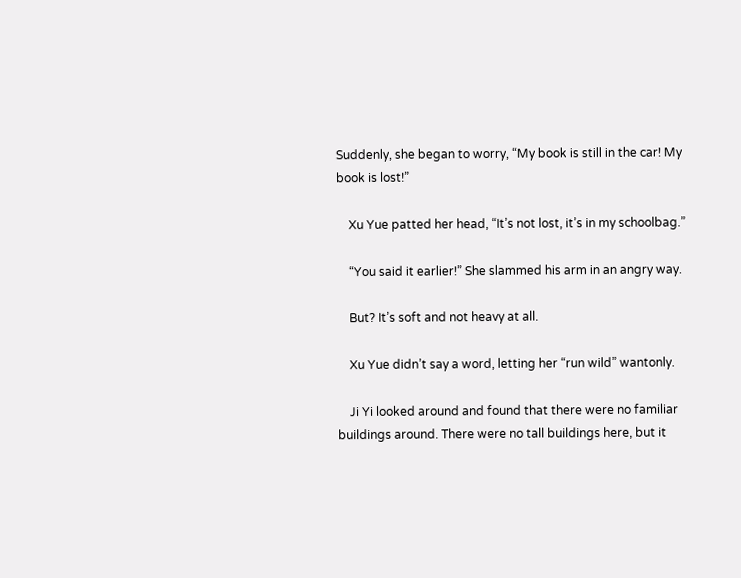Suddenly, she began to worry, “My book is still in the car! My book is lost!”

    Xu Yue patted her head, “It’s not lost, it’s in my schoolbag.”

    “You said it earlier!” She slammed his arm in an angry way.

    But? It’s soft and not heavy at all.

    Xu Yue didn’t say a word, letting her “run wild” wantonly.

    Ji Yi looked around and found that there were no familiar buildings around. There were no tall buildings here, but it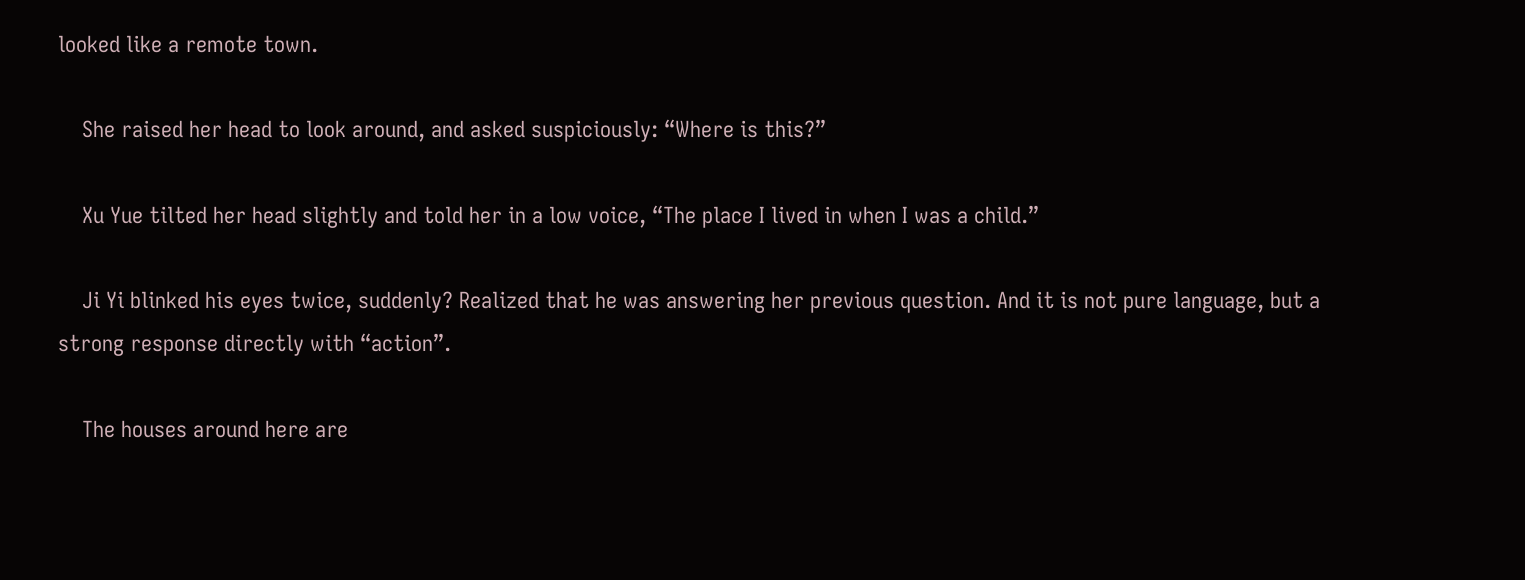looked like a remote town.

    She raised her head to look around, and asked suspiciously: “Where is this?”

    Xu Yue tilted her head slightly and told her in a low voice, “The place I lived in when I was a child.”

    Ji Yi blinked his eyes twice, suddenly? Realized that he was answering her previous question. And it is not pure language, but a strong response directly with “action”.

    The houses around here are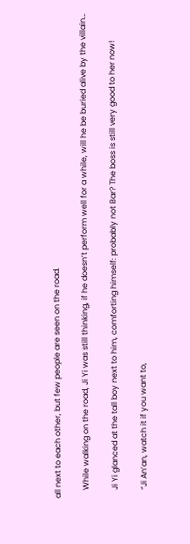all next to each other, but few people are seen on the road.

    While walking on the road, Ji Yi was still thinking, if he doesn’t perform well for a while, will he be buried alive by the villain…

    Ji Yi glanced at the tall boy next to him, comforting himself: probably not Bar? The boss is still very good to her now!

    “Ji An’an, watch it if you want to,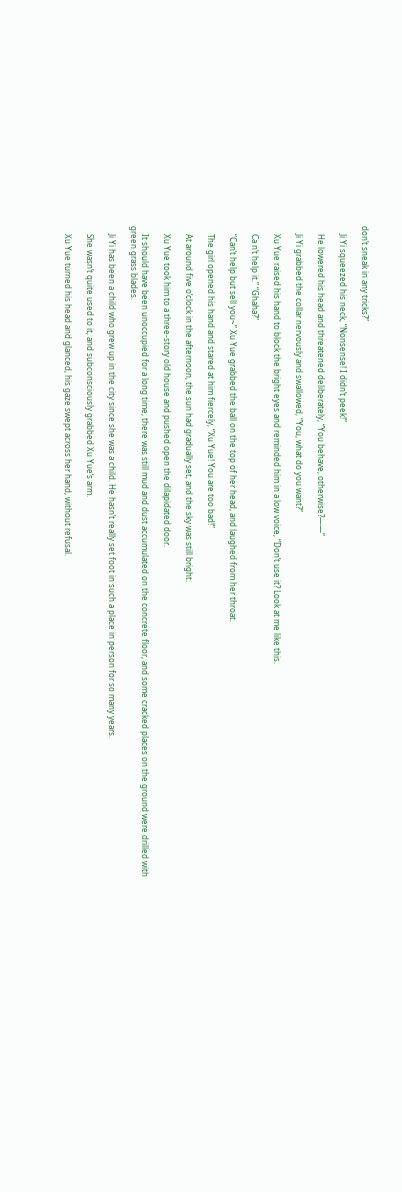don’t sneak in any tricks?”

    Ji Yi squeezed his neck, “Nonsense! I didn’t peek!”

    He lowered his head and threatened deliberately, “You behave, otherwise?——”

    Ji Yi grabbed the collar nervously and swallowed, “You, what do you want?”

    Xu Yue raised his hand to block the bright eyes and reminded him in a low voice, “Don’t use it? Look at me like this.

    Ca n’t help it.” “Ghaha?”

    “Can’t help but sell you~” Xu Yue grabbed the ball on the top of her head, and laughed from her throat.

    The girl opened his hand and stared at him fiercely, “Xu Yue! You are too bad!”

    At around five o’clock in the afternoon, the sun had gradually set, and the sky was still bright.

    Xu Yue took him to a three-story old house and pushed open the dilapidated door.

    It should have been unoccupied for a long time, there was still mud and dust accumulated on the concrete floor, and some cracked places on the ground were drilled with green grass blades.

    Ji Yi has been a child who grew up in the city since she was a child. He hasn’t really set foot in such a place in person for so many years.

    She wasn’t quite used to it, and subconsciously grabbed Xu Yue’s arm.

    Xu Yue turned his head and glanced, his gaze swept across her hand, without refusal.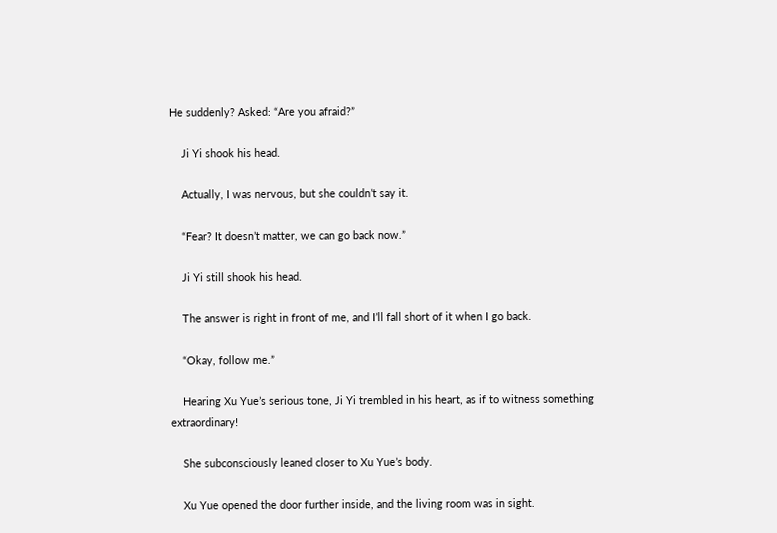He suddenly? Asked: “Are you afraid?”

    Ji Yi shook his head.

    Actually, I was nervous, but she couldn’t say it.

    “Fear? It doesn’t matter, we can go back now.”

    Ji Yi still shook his head.

    The answer is right in front of me, and I’ll fall short of it when I go back.

    “Okay, follow me.”

    Hearing Xu Yue’s serious tone, Ji Yi trembled in his heart, as if to witness something extraordinary!

    She subconsciously leaned closer to Xu Yue’s body.

    Xu Yue opened the door further inside, and the living room was in sight.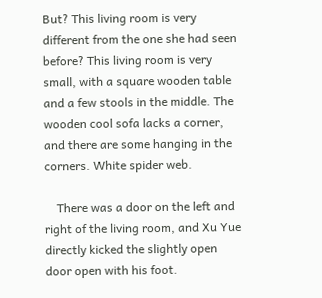But? This living room is very different from the one she had seen before? This living room is very small, with a square wooden table and a few stools in the middle. The wooden cool sofa lacks a corner, and there are some hanging in the corners. White spider web.

    There was a door on the left and right of the living room, and Xu Yue directly kicked the slightly open door open with his foot.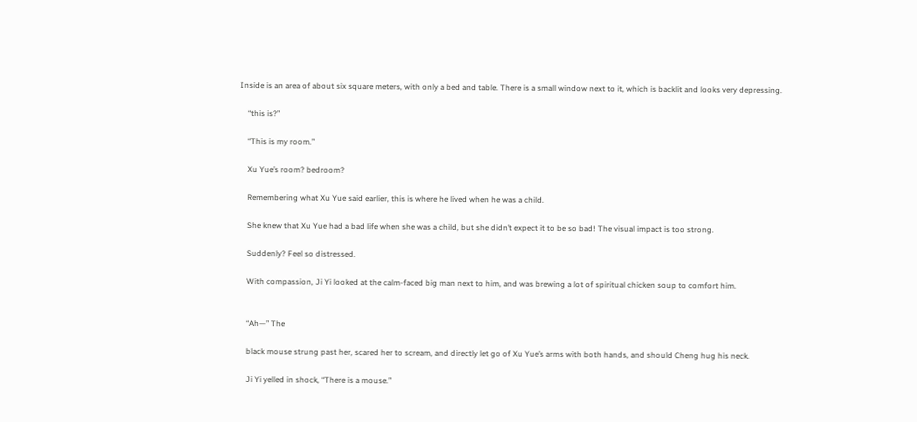Inside is an area of about six square meters, with only a bed and table. There is a small window next to it, which is backlit and looks very depressing.

    “this is?”

    “This is my room.”

    Xu Yue’s room? bedroom?

    Remembering what Xu Yue said earlier, this is where he lived when he was a child.

    She knew that Xu Yue had a bad life when she was a child, but she didn’t expect it to be so bad! The visual impact is too strong.

    Suddenly? Feel so distressed.

    With compassion, Ji Yi looked at the calm-faced big man next to him, and was brewing a lot of spiritual chicken soup to comfort him.


    “Ah—” The

    black mouse strung past her, scared her to scream, and directly let go of Xu Yue’s arms with both hands, and should Cheng hug his neck.

    Ji Yi yelled in shock, “There is a mouse.”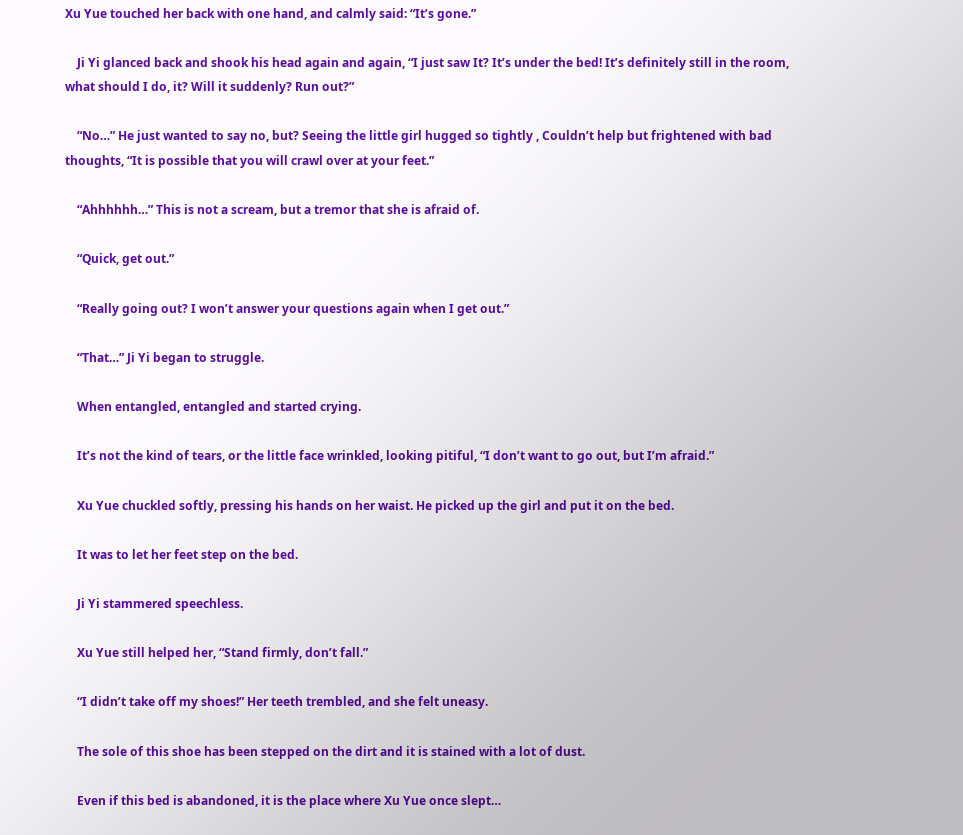Xu Yue touched her back with one hand, and calmly said: “It’s gone.”

    Ji Yi glanced back and shook his head again and again, “I just saw It? It’s under the bed! It’s definitely still in the room, what should I do, it? Will it suddenly? Run out?”

    “No…” He just wanted to say no, but? Seeing the little girl hugged so tightly , Couldn’t help but frightened with bad thoughts, “It is possible that you will crawl over at your feet.”

    “Ahhhhhh…” This is not a scream, but a tremor that she is afraid of.

    “Quick, get out.”

    “Really going out? I won’t answer your questions again when I get out.”

    “That…” Ji Yi began to struggle.

    When entangled, entangled and started crying.

    It’s not the kind of tears, or the little face wrinkled, looking pitiful, “I don’t want to go out, but I’m afraid.”

    Xu Yue chuckled softly, pressing his hands on her waist. He picked up the girl and put it on the bed.

    It was to let her feet step on the bed.

    Ji Yi stammered speechless.

    Xu Yue still helped her, “Stand firmly, don’t fall.”

    “I didn’t take off my shoes!” Her teeth trembled, and she felt uneasy.

    The sole of this shoe has been stepped on the dirt and it is stained with a lot of dust.

    Even if this bed is abandoned, it is the place where Xu Yue once slept…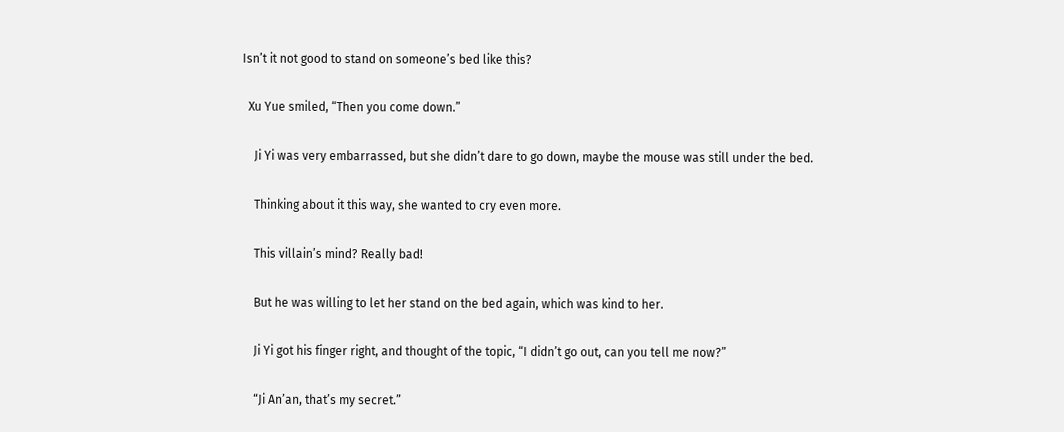Isn’t it not good to stand on someone’s bed like this?

  Xu Yue smiled, “Then you come down.”

    Ji Yi was very embarrassed, but she didn’t dare to go down, maybe the mouse was still under the bed.

    Thinking about it this way, she wanted to cry even more.

    This villain’s mind? Really bad!

    But he was willing to let her stand on the bed again, which was kind to her.

    Ji Yi got his finger right, and thought of the topic, “I didn’t go out, can you tell me now?”

    “Ji An’an, that’s my secret.”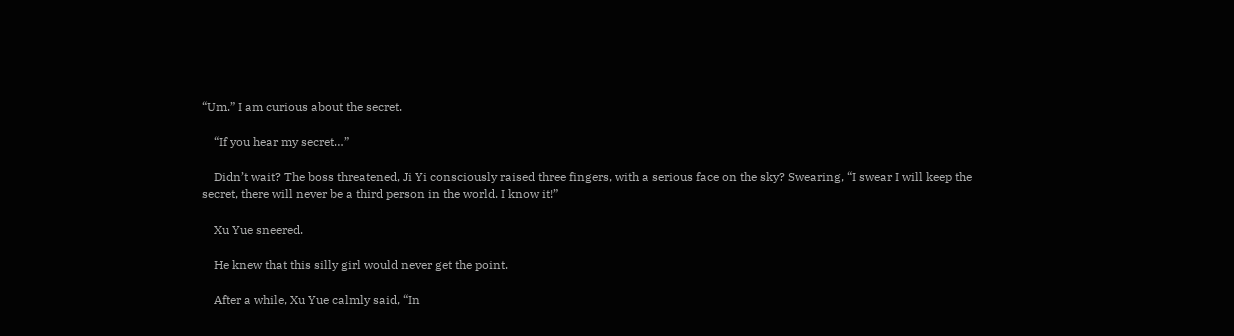“Um.” I am curious about the secret.

    “If you hear my secret…”

    Didn’t wait? The boss threatened, Ji Yi consciously raised three fingers, with a serious face on the sky? Swearing, “I swear I will keep the secret, there will never be a third person in the world. I know it!”

    Xu Yue sneered.

    He knew that this silly girl would never get the point.

    After a while, Xu Yue calmly said, “In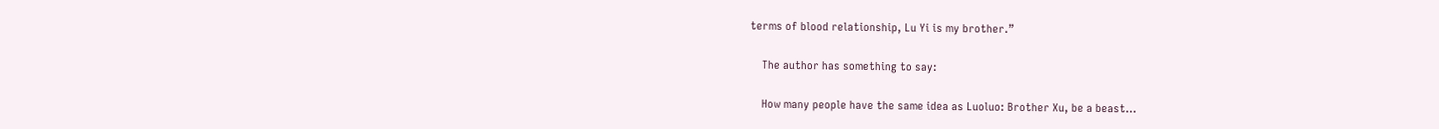terms of blood relationship, Lu Yi is my brother.”

    The author has something to say:

    How many people have the same idea as Luoluo: Brother Xu, be a beast…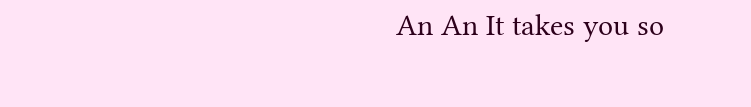An An It takes you so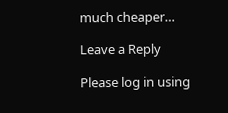much cheaper…

Leave a Reply

Please log in using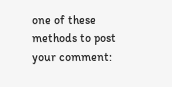one of these methods to post your comment: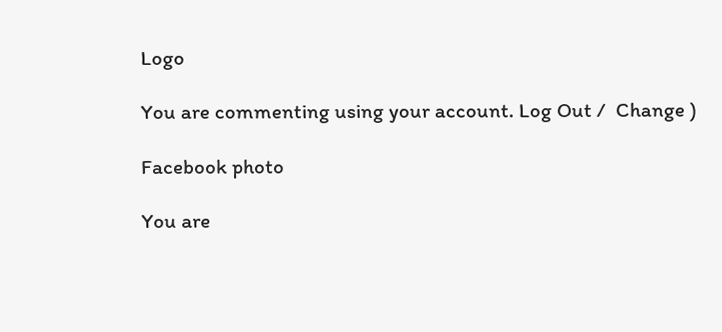Logo

You are commenting using your account. Log Out /  Change )

Facebook photo

You are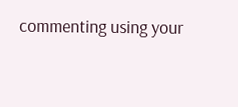commenting using your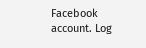Facebook account. Log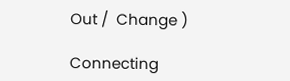Out /  Change )

Connecting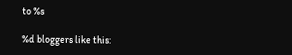to %s

%d bloggers like this: